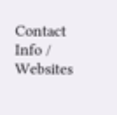Contact Info / Websites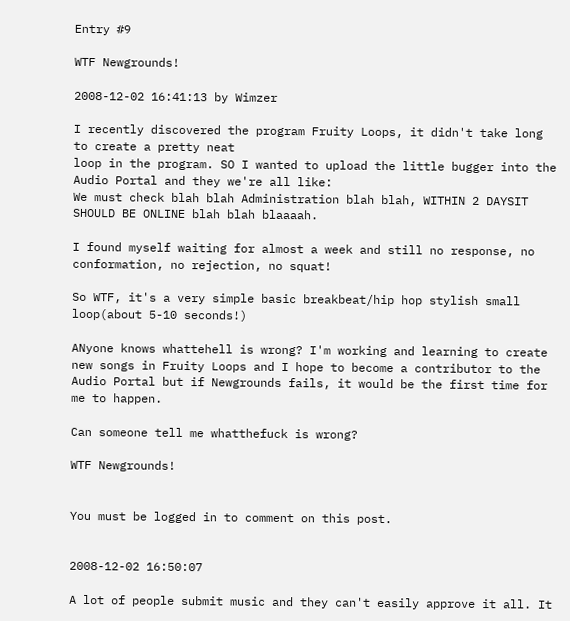Entry #9

WTF Newgrounds!

2008-12-02 16:41:13 by Wimzer

I recently discovered the program Fruity Loops, it didn't take long to create a pretty neat
loop in the program. SO I wanted to upload the little bugger into the Audio Portal and they we're all like:
We must check blah blah Administration blah blah, WITHIN 2 DAYSIT SHOULD BE ONLINE blah blah blaaaah.

I found myself waiting for almost a week and still no response, no conformation, no rejection, no squat!

So WTF, it's a very simple basic breakbeat/hip hop stylish small loop(about 5-10 seconds!)

ANyone knows whattehell is wrong? I'm working and learning to create new songs in Fruity Loops and I hope to become a contributor to the Audio Portal but if Newgrounds fails, it would be the first time for me to happen.

Can someone tell me whatthefuck is wrong?

WTF Newgrounds!


You must be logged in to comment on this post.


2008-12-02 16:50:07

A lot of people submit music and they can't easily approve it all. It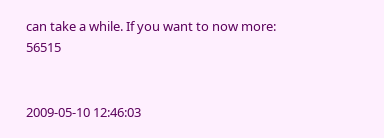can take a while. If you want to now more: 56515


2009-05-10 12:46:03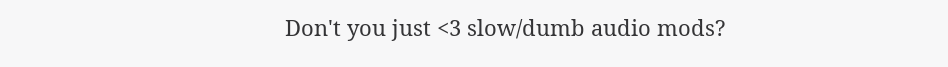Don't you just <3 slow/dumb audio mods?